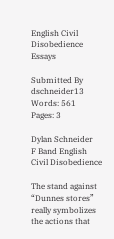English Civil Disobedience Essays

Submitted By dschneider13
Words: 561
Pages: 3

Dylan Schneider
F Band English
Civil Disobedience

The stand against “Dunnes stores” really symbolizes the actions that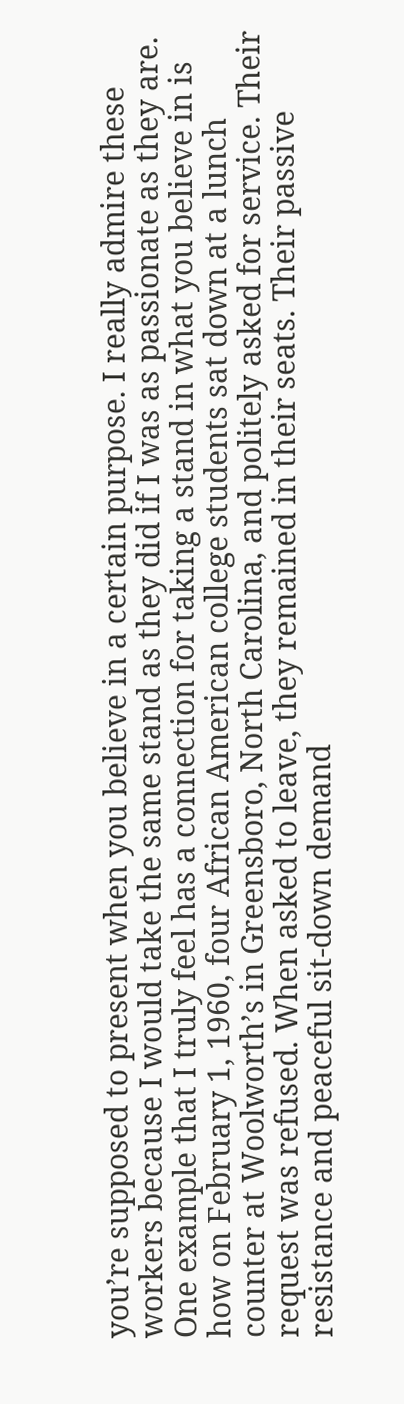you’re supposed to present when you believe in a certain purpose. I really admire these workers because I would take the same stand as they did if I was as passionate as they are. One example that I truly feel has a connection for taking a stand in what you believe in is how on February 1, 1960, four African American college students sat down at a lunch counter at Woolworth’s in Greensboro, North Carolina, and politely asked for service. Their request was refused. When asked to leave, they remained in their seats. Their passive resistance and peaceful sit-down demand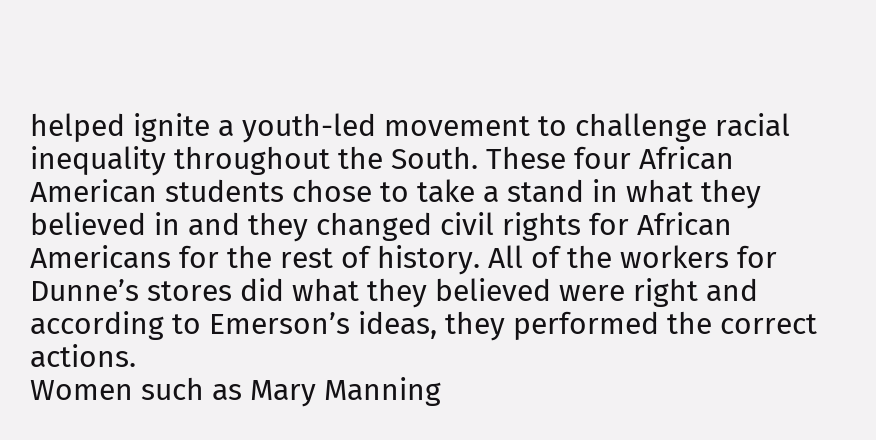helped ignite a youth-led movement to challenge racial inequality throughout the South. These four African American students chose to take a stand in what they believed in and they changed civil rights for African Americans for the rest of history. All of the workers for Dunne’s stores did what they believed were right and according to Emerson’s ideas, they performed the correct actions.
Women such as Mary Manning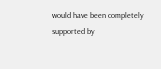would have been completely supported by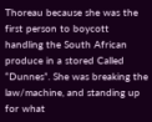Thoreau because she was the first person to boycott handling the South African produce in a stored Called “Dunnes”. She was breaking the law/machine, and standing up for what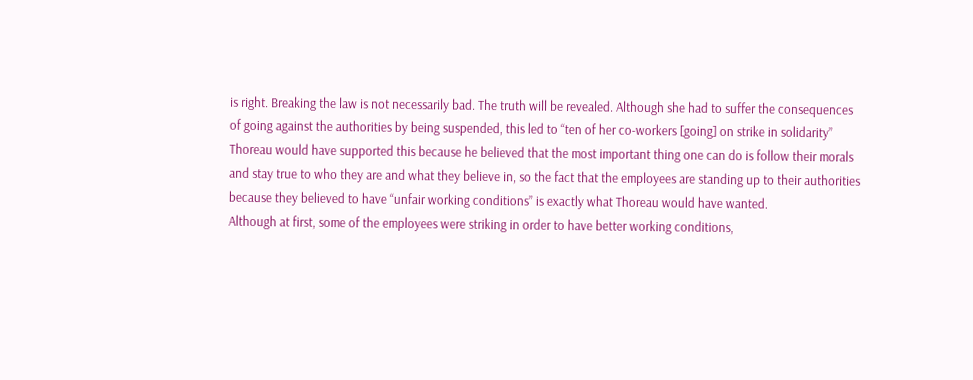is right. Breaking the law is not necessarily bad. The truth will be revealed. Although she had to suffer the consequences of going against the authorities by being suspended, this led to “ten of her co-workers [going] on strike in solidarity” Thoreau would have supported this because he believed that the most important thing one can do is follow their morals and stay true to who they are and what they believe in, so the fact that the employees are standing up to their authorities because they believed to have “unfair working conditions” is exactly what Thoreau would have wanted.
Although at first, some of the employees were striking in order to have better working conditions,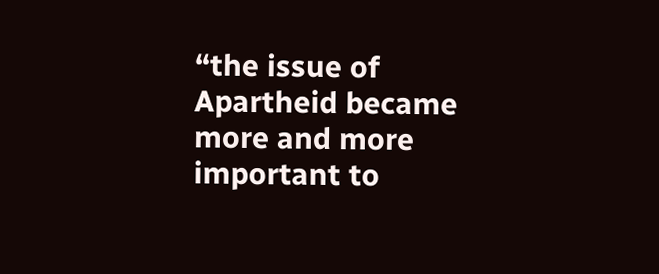“the issue of Apartheid became more and more important to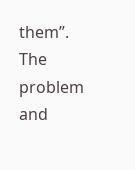them”. The problem and